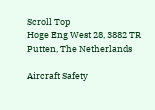Scroll Top
Hoge Eng West 28, 3882 TR Putten, The Netherlands

Aircraft Safety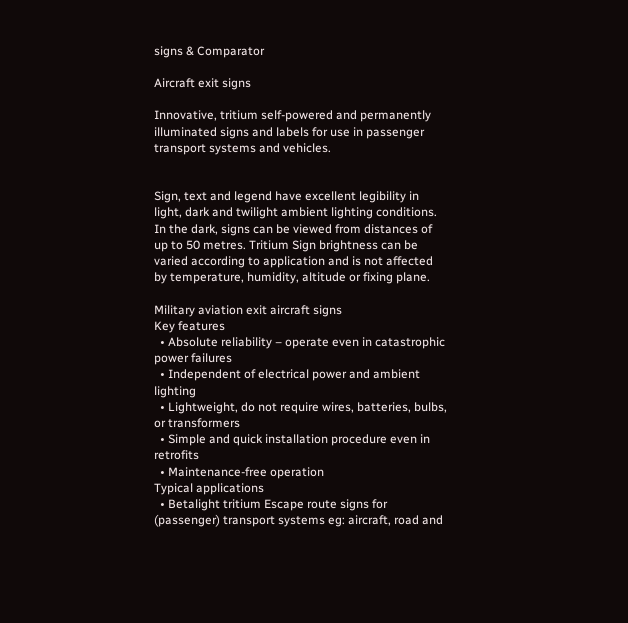signs & Comparator

Aircraft exit signs

Innovative, tritium self-powered and permanently illuminated signs and labels for use in passenger transport systems and vehicles.


Sign, text and legend have excellent legibility in light, dark and twilight ambient lighting conditions. In the dark, signs can be viewed from distances of up to 50 metres. Tritium Sign brightness can be varied according to application and is not affected by temperature, humidity, altitude or fixing plane.

Military aviation exit aircraft signs
Key features
  • Absolute reliability – operate even in catastrophic power failures
  • Independent of electrical power and ambient lighting
  • Lightweight, do not require wires, batteries, bulbs, or transformers
  • Simple and quick installation procedure even in retrofits
  • Maintenance-free operation
Typical applications
  • Betalight tritium Escape route signs for (passenger) transport systems eg: aircraft, road and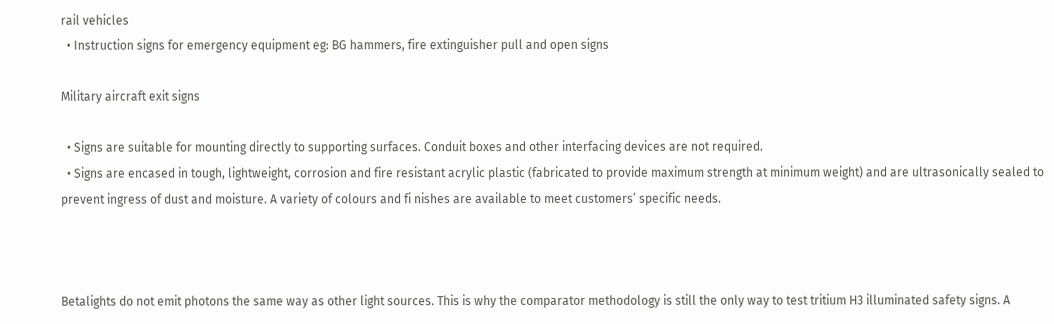rail vehicles
  • Instruction signs for emergency equipment eg: BG hammers, fire extinguisher pull and open signs

Military aircraft exit signs

  • Signs are suitable for mounting directly to supporting surfaces. Conduit boxes and other interfacing devices are not required.
  • Signs are encased in tough, lightweight, corrosion and fire resistant acrylic plastic (fabricated to provide maximum strength at minimum weight) and are ultrasonically sealed to prevent ingress of dust and moisture. A variety of colours and fi nishes are available to meet customers’ specific needs.



Betalights do not emit photons the same way as other light sources. This is why the comparator methodology is still the only way to test tritium H3 illuminated safety signs. A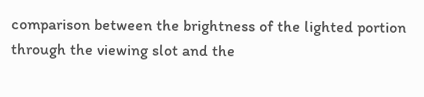comparison between the brightness of the lighted portion through the viewing slot and the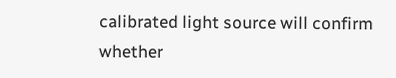calibrated light source will confirm whether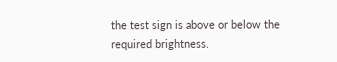the test sign is above or below the required brightness.